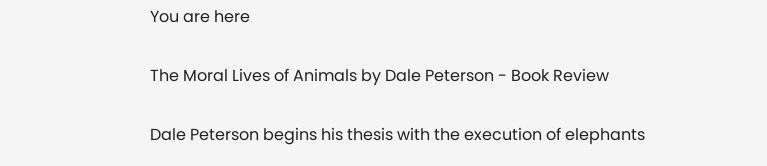You are here

The Moral Lives of Animals by Dale Peterson - Book Review

Dale Peterson begins his thesis with the execution of elephants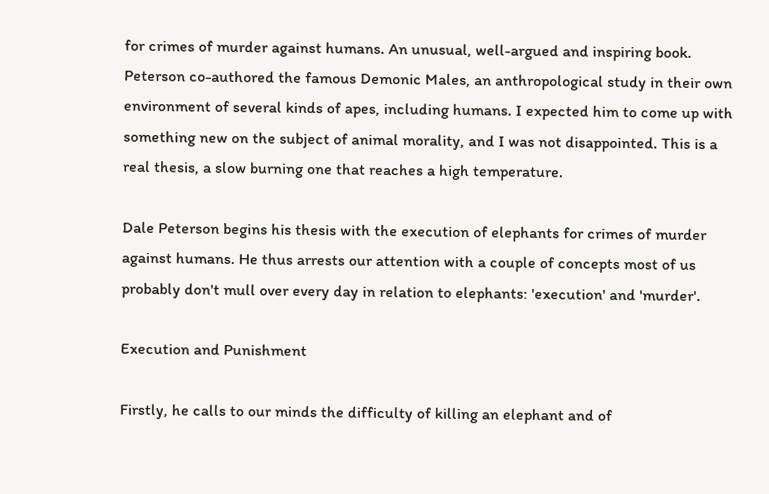for crimes of murder against humans. An unusual, well-argued and inspiring book. Peterson co-authored the famous Demonic Males, an anthropological study in their own environment of several kinds of apes, including humans. I expected him to come up with something new on the subject of animal morality, and I was not disappointed. This is a real thesis, a slow burning one that reaches a high temperature.

Dale Peterson begins his thesis with the execution of elephants for crimes of murder against humans. He thus arrests our attention with a couple of concepts most of us probably don't mull over every day in relation to elephants: 'execution' and 'murder'.

Execution and Punishment

Firstly, he calls to our minds the difficulty of killing an elephant and of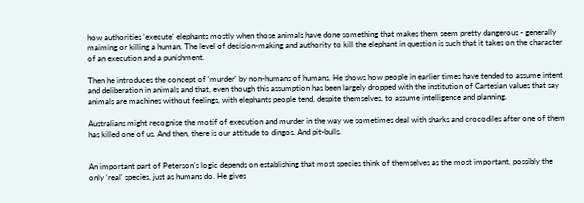how authorities 'execute' elephants mostly when those animals have done something that makes them seem pretty dangerous - generally maiming or killing a human. The level of decision-making and authority to kill the elephant in question is such that it takes on the character of an execution and a punishment.

Then he introduces the concept of 'murder' by non-humans of humans. He shows how people in earlier times have tended to assume intent and deliberation in animals and that, even though this assumption has been largely dropped with the institution of Cartesian values that say animals are machines without feelings, with elephants people tend, despite themselves, to assume intelligence and planning.

Australians might recognise the motif of execution and murder in the way we sometimes deal with sharks and crocodiles after one of them has killed one of us. And then, there is our attitude to dingos. And pit-bulls.


An important part of Peterson's logic depends on establishing that most species think of themselves as the most important, possibly the only 'real' species, just as humans do. He gives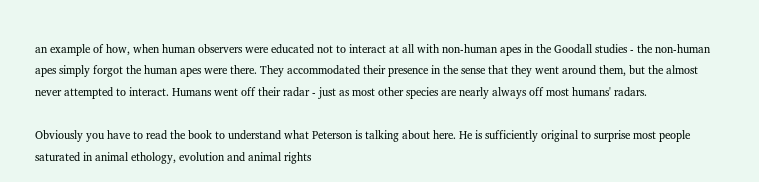an example of how, when human observers were educated not to interact at all with non-human apes in the Goodall studies - the non-human apes simply forgot the human apes were there. They accommodated their presence in the sense that they went around them, but the almost never attempted to interact. Humans went off their radar - just as most other species are nearly always off most humans' radars.

Obviously you have to read the book to understand what Peterson is talking about here. He is sufficiently original to surprise most people saturated in animal ethology, evolution and animal rights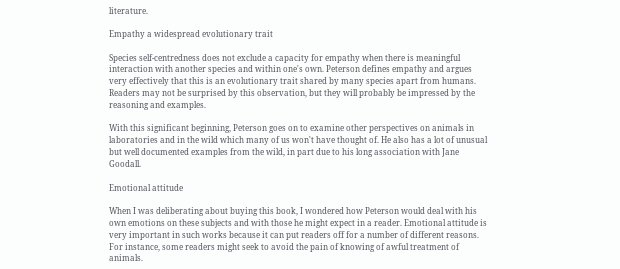literature.

Empathy a widespread evolutionary trait

Species self-centredness does not exclude a capacity for empathy when there is meaningful interaction with another species and within one's own. Peterson defines empathy and argues very effectively that this is an evolutionary trait shared by many species apart from humans. Readers may not be surprised by this observation, but they will probably be impressed by the reasoning and examples.

With this significant beginning, Peterson goes on to examine other perspectives on animals in laboratories and in the wild which many of us won't have thought of. He also has a lot of unusual but well documented examples from the wild, in part due to his long association with Jane Goodall.

Emotional attitude

When I was deliberating about buying this book, I wondered how Peterson would deal with his own emotions on these subjects and with those he might expect in a reader. Emotional attitude is very important in such works because it can put readers off for a number of different reasons. For instance, some readers might seek to avoid the pain of knowing of awful treatment of animals.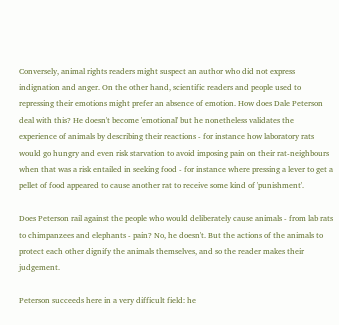Conversely, animal rights readers might suspect an author who did not express indignation and anger. On the other hand, scientific readers and people used to repressing their emotions might prefer an absence of emotion. How does Dale Peterson deal with this? He doesn't become 'emotional' but he nonetheless validates the experience of animals by describing their reactions - for instance how laboratory rats would go hungry and even risk starvation to avoid imposing pain on their rat-neighbours when that was a risk entailed in seeking food - for instance where pressing a lever to get a pellet of food appeared to cause another rat to receive some kind of 'punishment'.

Does Peterson rail against the people who would deliberately cause animals - from lab rats to chimpanzees and elephants - pain? No, he doesn't. But the actions of the animals to protect each other dignify the animals themselves, and so the reader makes their judgement.

Peterson succeeds here in a very difficult field: he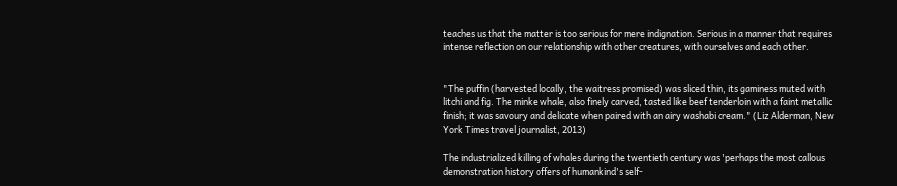teaches us that the matter is too serious for mere indignation. Serious in a manner that requires intense reflection on our relationship with other creatures, with ourselves and each other.


"The puffin (harvested locally, the waitress promised) was sliced thin, its gaminess muted with litchi and fig. The minke whale, also finely carved, tasted like beef tenderloin with a faint metallic finish; it was savoury and delicate when paired with an airy washabi cream." (Liz Alderman, New York Times travel journalist, 2013)

The industrialized killing of whales during the twentieth century was 'perhaps the most callous demonstration history offers of humankind's self-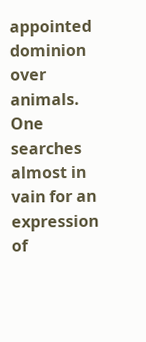appointed dominion over animals. One searches almost in vain for an expression of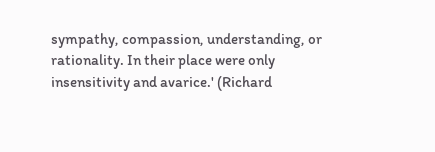sympathy, compassion, understanding, or rationality. In their place were only insensitivity and avarice.' (Richard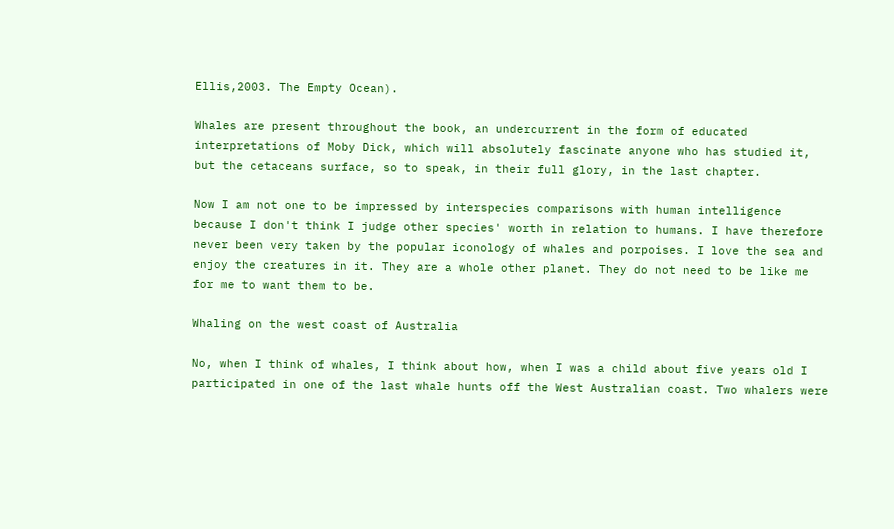Ellis,2003. The Empty Ocean).

Whales are present throughout the book, an undercurrent in the form of educated interpretations of Moby Dick, which will absolutely fascinate anyone who has studied it, but the cetaceans surface, so to speak, in their full glory, in the last chapter.

Now I am not one to be impressed by interspecies comparisons with human intelligence because I don't think I judge other species' worth in relation to humans. I have therefore never been very taken by the popular iconology of whales and porpoises. I love the sea and enjoy the creatures in it. They are a whole other planet. They do not need to be like me for me to want them to be.

Whaling on the west coast of Australia

No, when I think of whales, I think about how, when I was a child about five years old I participated in one of the last whale hunts off the West Australian coast. Two whalers were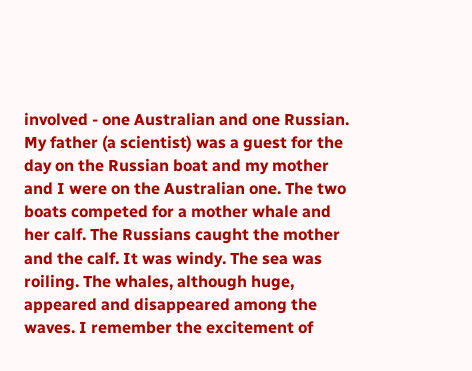involved - one Australian and one Russian. My father (a scientist) was a guest for the day on the Russian boat and my mother and I were on the Australian one. The two boats competed for a mother whale and her calf. The Russians caught the mother and the calf. It was windy. The sea was roiling. The whales, although huge, appeared and disappeared among the waves. I remember the excitement of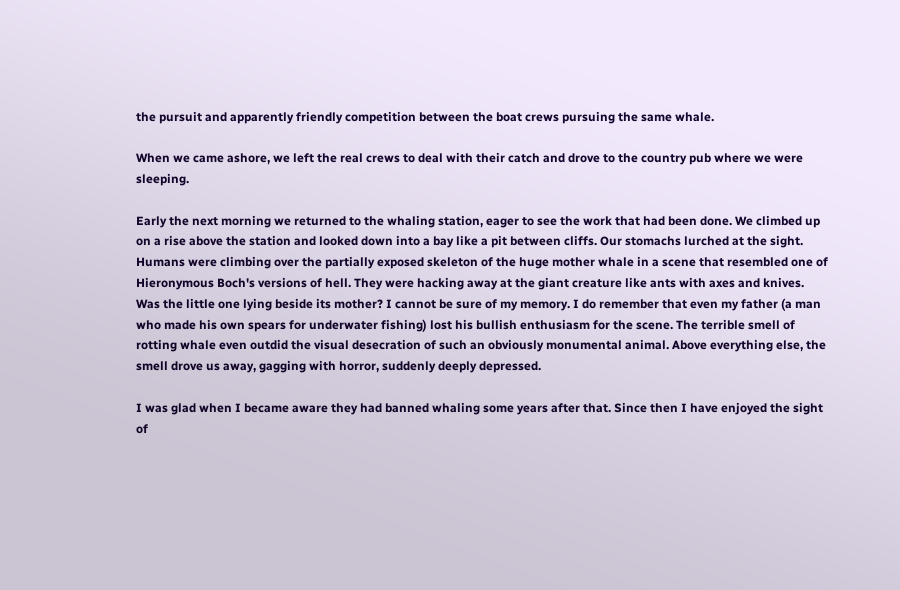the pursuit and apparently friendly competition between the boat crews pursuing the same whale.

When we came ashore, we left the real crews to deal with their catch and drove to the country pub where we were sleeping.

Early the next morning we returned to the whaling station, eager to see the work that had been done. We climbed up on a rise above the station and looked down into a bay like a pit between cliffs. Our stomachs lurched at the sight. Humans were climbing over the partially exposed skeleton of the huge mother whale in a scene that resembled one of Hieronymous Boch's versions of hell. They were hacking away at the giant creature like ants with axes and knives. Was the little one lying beside its mother? I cannot be sure of my memory. I do remember that even my father (a man who made his own spears for underwater fishing) lost his bullish enthusiasm for the scene. The terrible smell of rotting whale even outdid the visual desecration of such an obviously monumental animal. Above everything else, the smell drove us away, gagging with horror, suddenly deeply depressed.

I was glad when I became aware they had banned whaling some years after that. Since then I have enjoyed the sight of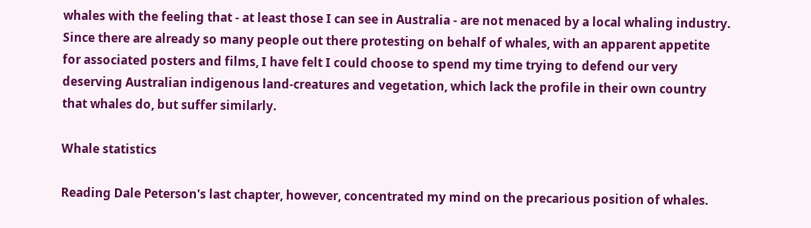whales with the feeling that - at least those I can see in Australia - are not menaced by a local whaling industry. Since there are already so many people out there protesting on behalf of whales, with an apparent appetite for associated posters and films, I have felt I could choose to spend my time trying to defend our very deserving Australian indigenous land-creatures and vegetation, which lack the profile in their own country that whales do, but suffer similarly.

Whale statistics

Reading Dale Peterson's last chapter, however, concentrated my mind on the precarious position of whales.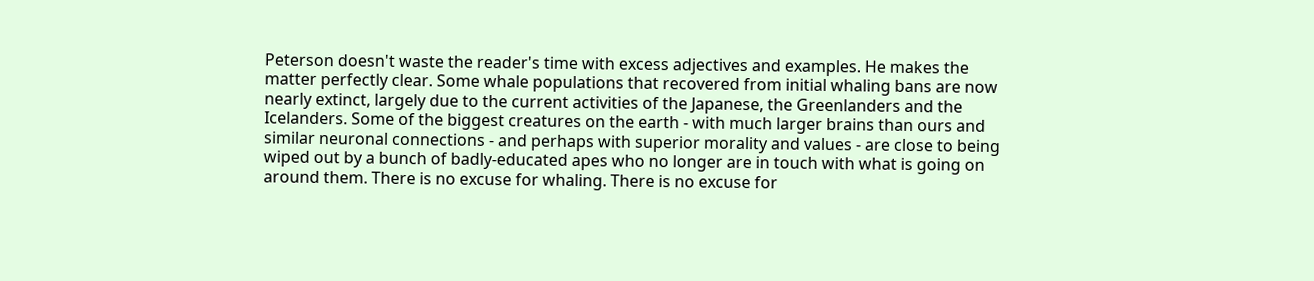Peterson doesn't waste the reader's time with excess adjectives and examples. He makes the matter perfectly clear. Some whale populations that recovered from initial whaling bans are now nearly extinct, largely due to the current activities of the Japanese, the Greenlanders and the Icelanders. Some of the biggest creatures on the earth - with much larger brains than ours and similar neuronal connections - and perhaps with superior morality and values - are close to being wiped out by a bunch of badly-educated apes who no longer are in touch with what is going on around them. There is no excuse for whaling. There is no excuse for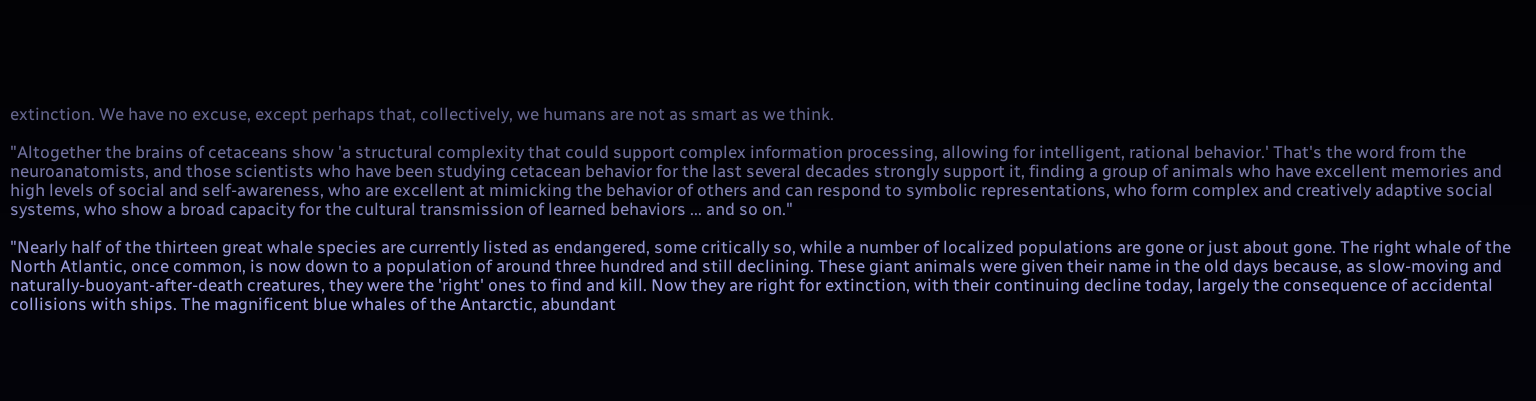extinction. We have no excuse, except perhaps that, collectively, we humans are not as smart as we think.

"Altogether the brains of cetaceans show 'a structural complexity that could support complex information processing, allowing for intelligent, rational behavior.' That's the word from the neuroanatomists, and those scientists who have been studying cetacean behavior for the last several decades strongly support it, finding a group of animals who have excellent memories and high levels of social and self-awareness, who are excellent at mimicking the behavior of others and can respond to symbolic representations, who form complex and creatively adaptive social systems, who show a broad capacity for the cultural transmission of learned behaviors ... and so on."

"Nearly half of the thirteen great whale species are currently listed as endangered, some critically so, while a number of localized populations are gone or just about gone. The right whale of the North Atlantic, once common, is now down to a population of around three hundred and still declining. These giant animals were given their name in the old days because, as slow-moving and naturally-buoyant-after-death creatures, they were the 'right' ones to find and kill. Now they are right for extinction, with their continuing decline today, largely the consequence of accidental collisions with ships. The magnificent blue whales of the Antarctic, abundant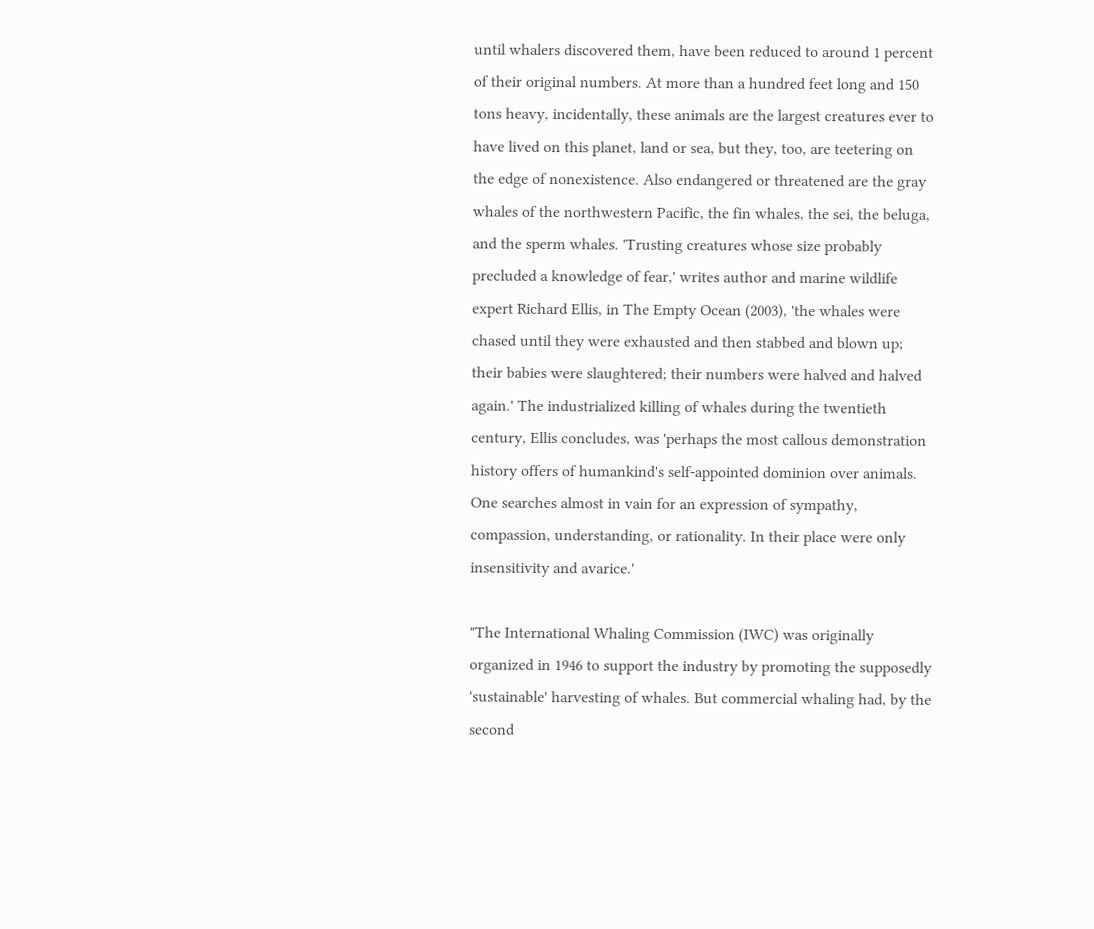until whalers discovered them, have been reduced to around 1 percent of their original numbers. At more than a hundred feet long and 150 tons heavy, incidentally, these animals are the largest creatures ever to have lived on this planet, land or sea, but they, too, are teetering on the edge of nonexistence. Also endangered or threatened are the gray whales of the northwestern Pacific, the fin whales, the sei, the beluga, and the sperm whales. 'Trusting creatures whose size probably precluded a knowledge of fear,' writes author and marine wildlife expert Richard Ellis, in The Empty Ocean (2003), 'the whales were chased until they were exhausted and then stabbed and blown up; their babies were slaughtered; their numbers were halved and halved again.' The industrialized killing of whales during the twentieth century, Ellis concludes, was 'perhaps the most callous demonstration history offers of humankind's self-appointed dominion over animals. One searches almost in vain for an expression of sympathy, compassion, understanding, or rationality. In their place were only insensitivity and avarice.'

"The International Whaling Commission (IWC) was originally organized in 1946 to support the industry by promoting the supposedly 'sustainable' harvesting of whales. But commercial whaling had, by the second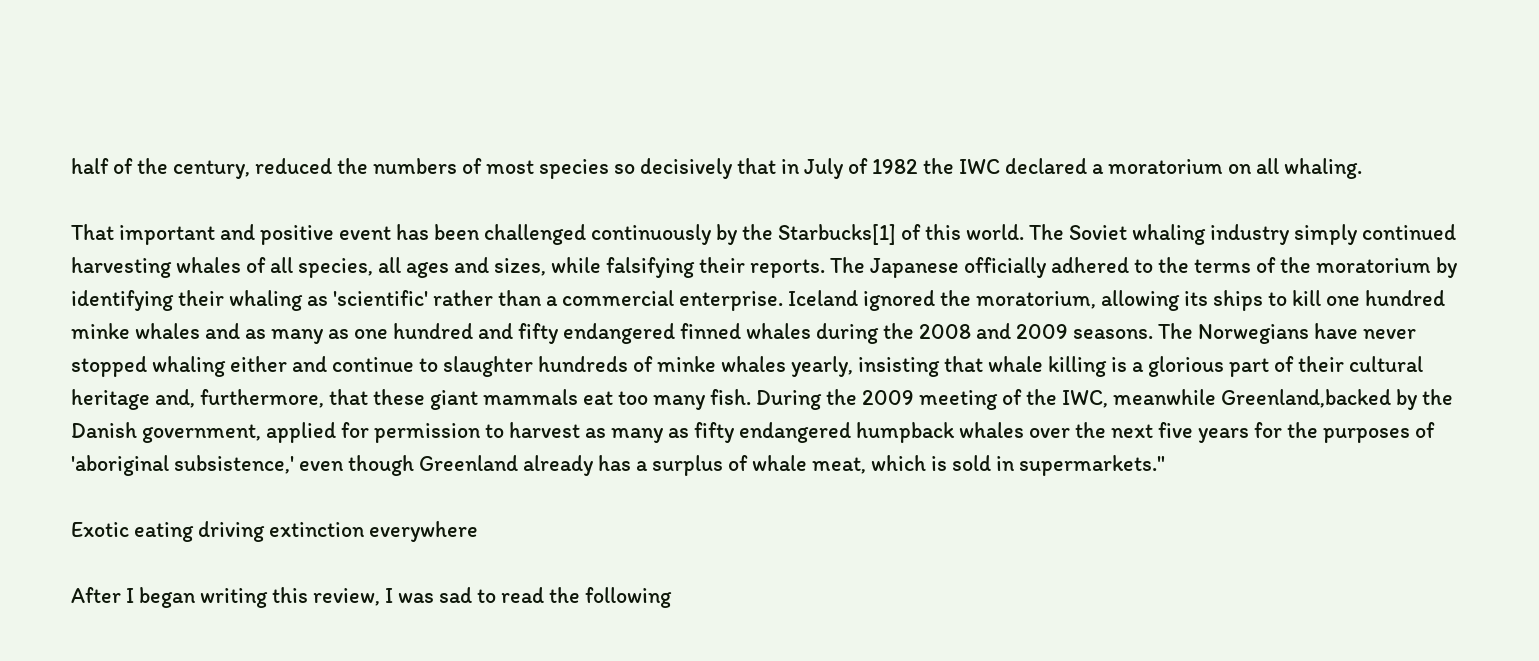half of the century, reduced the numbers of most species so decisively that in July of 1982 the IWC declared a moratorium on all whaling.

That important and positive event has been challenged continuously by the Starbucks[1] of this world. The Soviet whaling industry simply continued harvesting whales of all species, all ages and sizes, while falsifying their reports. The Japanese officially adhered to the terms of the moratorium by identifying their whaling as 'scientific' rather than a commercial enterprise. Iceland ignored the moratorium, allowing its ships to kill one hundred minke whales and as many as one hundred and fifty endangered finned whales during the 2008 and 2009 seasons. The Norwegians have never stopped whaling either and continue to slaughter hundreds of minke whales yearly, insisting that whale killing is a glorious part of their cultural heritage and, furthermore, that these giant mammals eat too many fish. During the 2009 meeting of the IWC, meanwhile Greenland,backed by the Danish government, applied for permission to harvest as many as fifty endangered humpback whales over the next five years for the purposes of 'aboriginal subsistence,' even though Greenland already has a surplus of whale meat, which is sold in supermarkets."

Exotic eating driving extinction everywhere

After I began writing this review, I was sad to read the following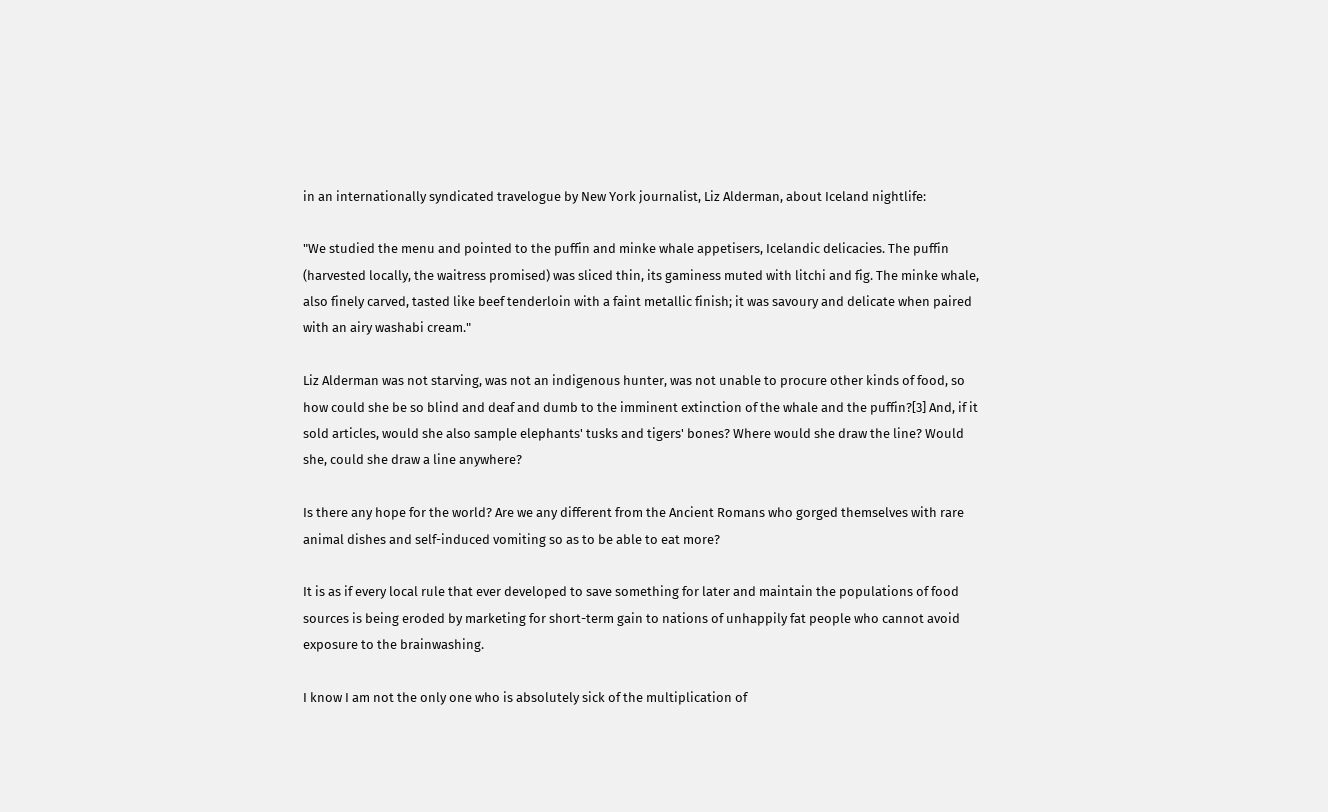in an internationally syndicated travelogue by New York journalist, Liz Alderman, about Iceland nightlife:

"We studied the menu and pointed to the puffin and minke whale appetisers, Icelandic delicacies. The puffin (harvested locally, the waitress promised) was sliced thin, its gaminess muted with litchi and fig. The minke whale, also finely carved, tasted like beef tenderloin with a faint metallic finish; it was savoury and delicate when paired with an airy washabi cream."

Liz Alderman was not starving, was not an indigenous hunter, was not unable to procure other kinds of food, so how could she be so blind and deaf and dumb to the imminent extinction of the whale and the puffin?[3] And, if it sold articles, would she also sample elephants' tusks and tigers' bones? Where would she draw the line? Would she, could she draw a line anywhere?

Is there any hope for the world? Are we any different from the Ancient Romans who gorged themselves with rare animal dishes and self-induced vomiting so as to be able to eat more?

It is as if every local rule that ever developed to save something for later and maintain the populations of food sources is being eroded by marketing for short-term gain to nations of unhappily fat people who cannot avoid exposure to the brainwashing.

I know I am not the only one who is absolutely sick of the multiplication of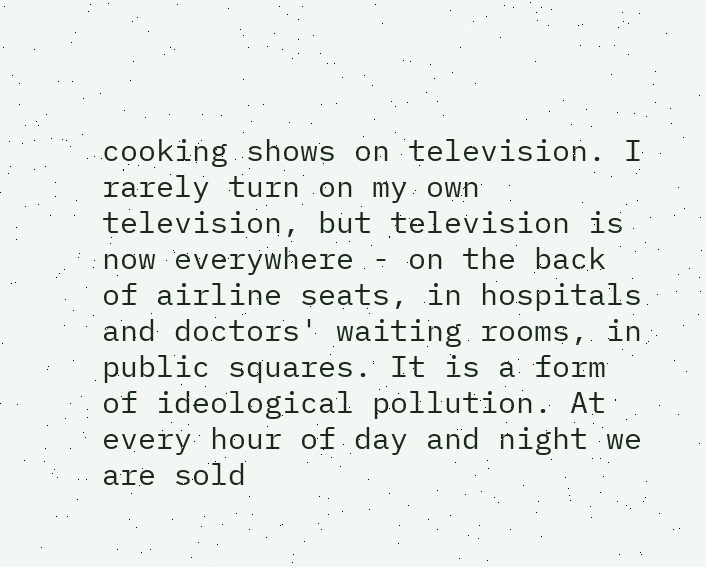cooking shows on television. I rarely turn on my own television, but television is now everywhere - on the back of airline seats, in hospitals and doctors' waiting rooms, in public squares. It is a form of ideological pollution. At every hour of day and night we are sold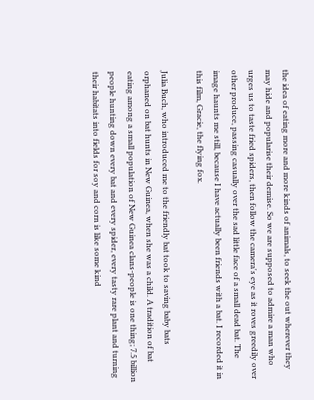the idea of eating more and more kinds of animals, to seek the out wherever they may hide and popularise their demise. So we are supposed to admire a man who urges us to taste fried spiders, then follow the camera's eye as it roves greedily over other produce, passing casually over the sad little face of a small dead bat. The image haunts me still, because I have actually been friends with a bat. I recorded it in this film, Gracie, the flying fox.

Julia Buch, who introduced me to the friendly bat took to saving baby bats orphaned on bat hunts in New Guinea, when she was a child. A tradition of bat eating among a small population of New Guinea clans-people is one thing; 7.5 billion people hunting down every bat and every spider, every tasty rare plant and turning their habitats into fields for soy and corn is like some kind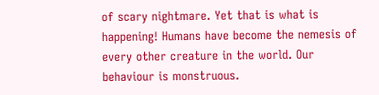of scary nightmare. Yet that is what is happening! Humans have become the nemesis of every other creature in the world. Our behaviour is monstruous.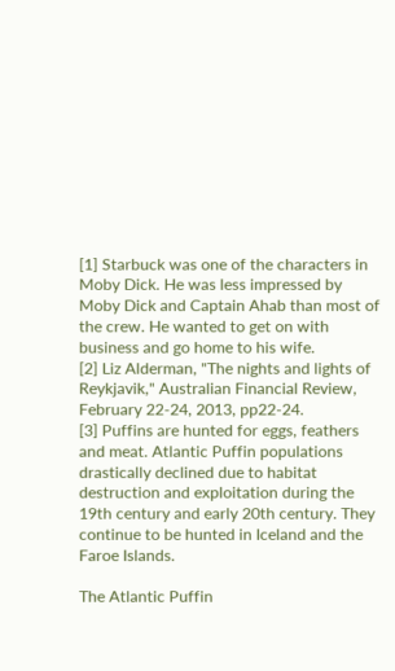[1] Starbuck was one of the characters in Moby Dick. He was less impressed by Moby Dick and Captain Ahab than most of the crew. He wanted to get on with business and go home to his wife.
[2] Liz Alderman, "The nights and lights of Reykjavik," Australian Financial Review, February 22-24, 2013, pp22-24.
[3] Puffins are hunted for eggs, feathers and meat. Atlantic Puffin populations drastically declined due to habitat destruction and exploitation during the 19th century and early 20th century. They continue to be hunted in Iceland and the Faroe Islands.

The Atlantic Puffin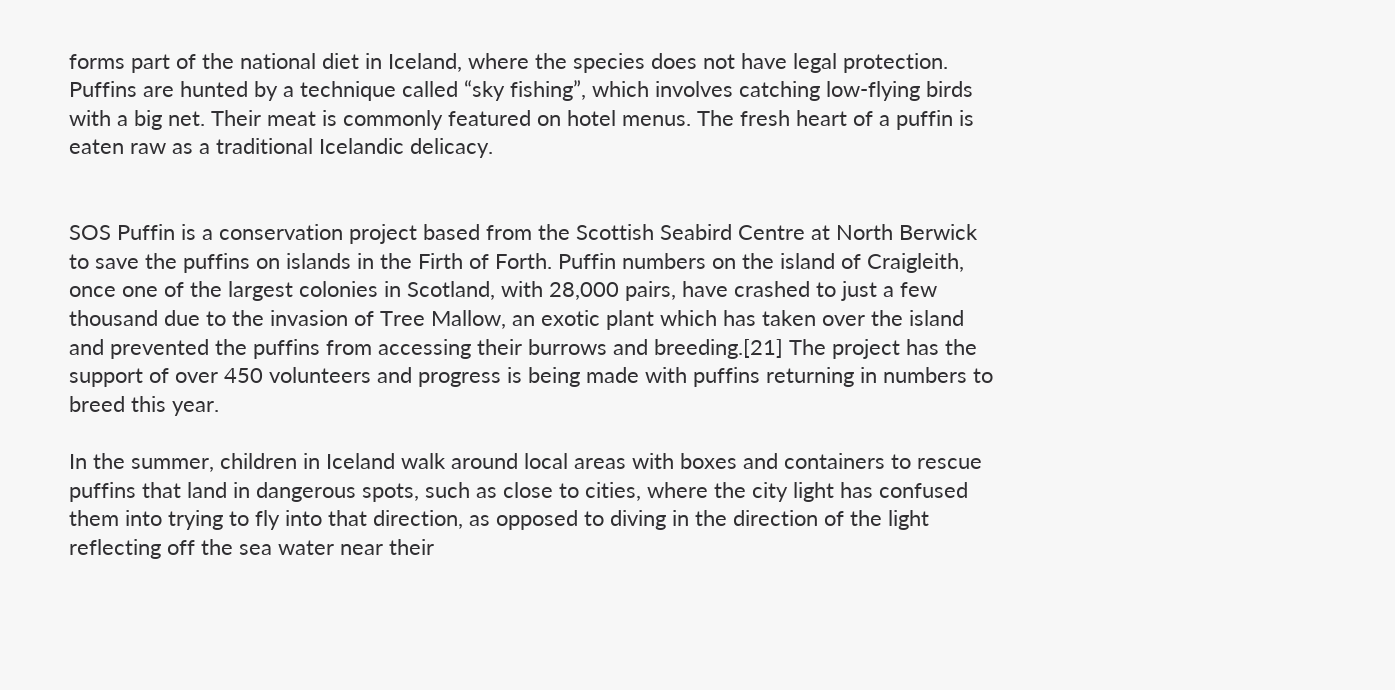forms part of the national diet in Iceland, where the species does not have legal protection. Puffins are hunted by a technique called “sky fishing”, which involves catching low-flying birds with a big net. Their meat is commonly featured on hotel menus. The fresh heart of a puffin is eaten raw as a traditional Icelandic delicacy.


SOS Puffin is a conservation project based from the Scottish Seabird Centre at North Berwick to save the puffins on islands in the Firth of Forth. Puffin numbers on the island of Craigleith, once one of the largest colonies in Scotland, with 28,000 pairs, have crashed to just a few thousand due to the invasion of Tree Mallow, an exotic plant which has taken over the island and prevented the puffins from accessing their burrows and breeding.[21] The project has the support of over 450 volunteers and progress is being made with puffins returning in numbers to breed this year.

In the summer, children in Iceland walk around local areas with boxes and containers to rescue puffins that land in dangerous spots, such as close to cities, where the city light has confused them into trying to fly into that direction, as opposed to diving in the direction of the light reflecting off the sea water near their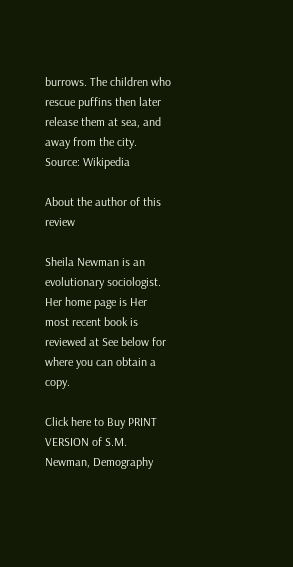burrows. The children who rescue puffins then later release them at sea, and away from the city. Source: Wikipedia

About the author of this review

Sheila Newman is an evolutionary sociologist. Her home page is Her most recent book is reviewed at See below for where you can obtain a copy.

Click here to Buy PRINT VERSION of S.M. Newman, Demography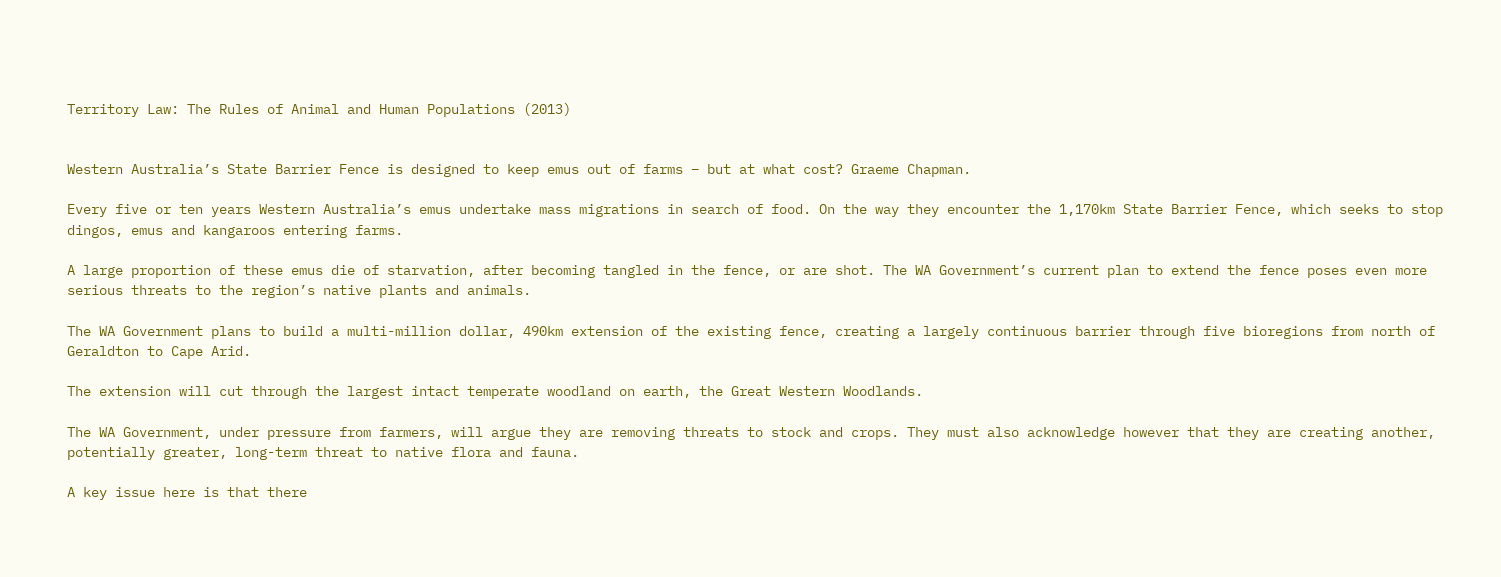Territory Law: The Rules of Animal and Human Populations (2013)


Western Australia’s State Barrier Fence is designed to keep emus out of farms – but at what cost? Graeme Chapman.

Every five or ten years Western Australia’s emus undertake mass migrations in search of food. On the way they encounter the 1,170km State Barrier Fence, which seeks to stop dingos, emus and kangaroos entering farms.

A large proportion of these emus die of starvation, after becoming tangled in the fence, or are shot. The WA Government’s current plan to extend the fence poses even more serious threats to the region’s native plants and animals.

The WA Government plans to build a multi-million dollar, 490km extension of the existing fence, creating a largely continuous barrier through five bioregions from north of Geraldton to Cape Arid.

The extension will cut through the largest intact temperate woodland on earth, the Great Western Woodlands.

The WA Government, under pressure from farmers, will argue they are removing threats to stock and crops. They must also acknowledge however that they are creating another, potentially greater, long-term threat to native flora and fauna.

A key issue here is that there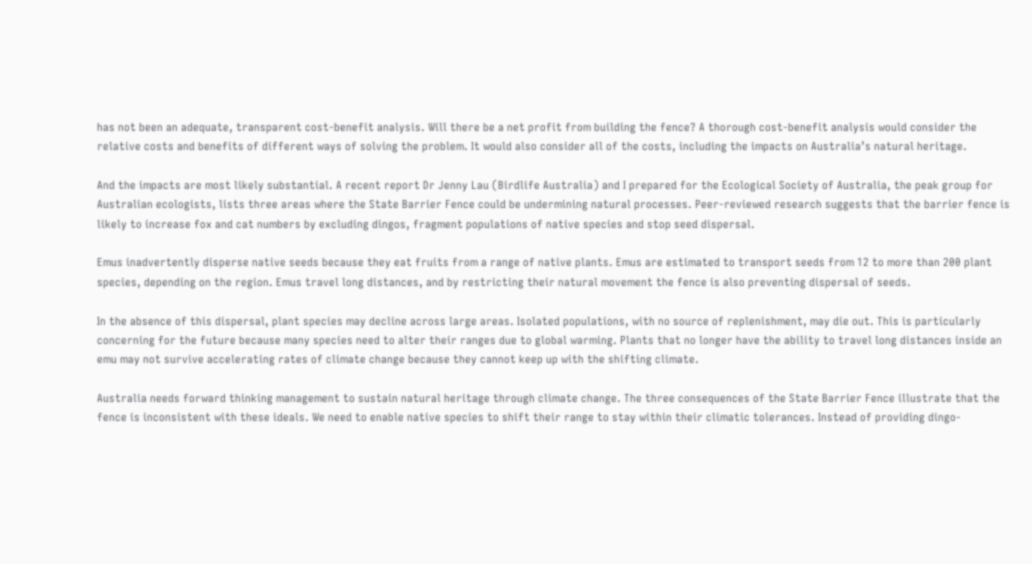has not been an adequate, transparent cost-benefit analysis. Will there be a net profit from building the fence? A thorough cost-benefit analysis would consider the relative costs and benefits of different ways of solving the problem. It would also consider all of the costs, including the impacts on Australia’s natural heritage.

And the impacts are most likely substantial. A recent report Dr Jenny Lau (Birdlife Australia) and I prepared for the Ecological Society of Australia, the peak group for Australian ecologists, lists three areas where the State Barrier Fence could be undermining natural processes. Peer-reviewed research suggests that the barrier fence is likely to increase fox and cat numbers by excluding dingos, fragment populations of native species and stop seed dispersal.

Emus inadvertently disperse native seeds because they eat fruits from a range of native plants. Emus are estimated to transport seeds from 12 to more than 200 plant species, depending on the region. Emus travel long distances, and by restricting their natural movement the fence is also preventing dispersal of seeds.

In the absence of this dispersal, plant species may decline across large areas. Isolated populations, with no source of replenishment, may die out. This is particularly concerning for the future because many species need to alter their ranges due to global warming. Plants that no longer have the ability to travel long distances inside an emu may not survive accelerating rates of climate change because they cannot keep up with the shifting climate.

Australia needs forward thinking management to sustain natural heritage through climate change. The three consequences of the State Barrier Fence illustrate that the fence is inconsistent with these ideals. We need to enable native species to shift their range to stay within their climatic tolerances. Instead of providing dingo-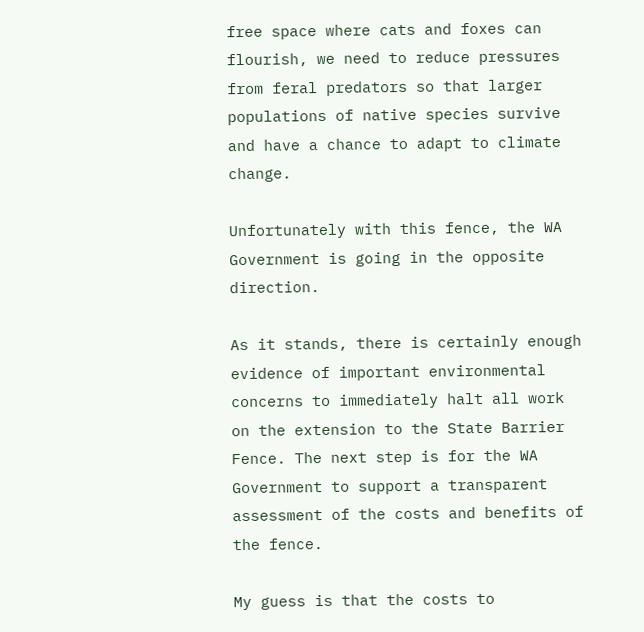free space where cats and foxes can flourish, we need to reduce pressures from feral predators so that larger populations of native species survive and have a chance to adapt to climate change.

Unfortunately with this fence, the WA Government is going in the opposite direction.

As it stands, there is certainly enough evidence of important environmental concerns to immediately halt all work on the extension to the State Barrier Fence. The next step is for the WA Government to support a transparent assessment of the costs and benefits of the fence.

My guess is that the costs to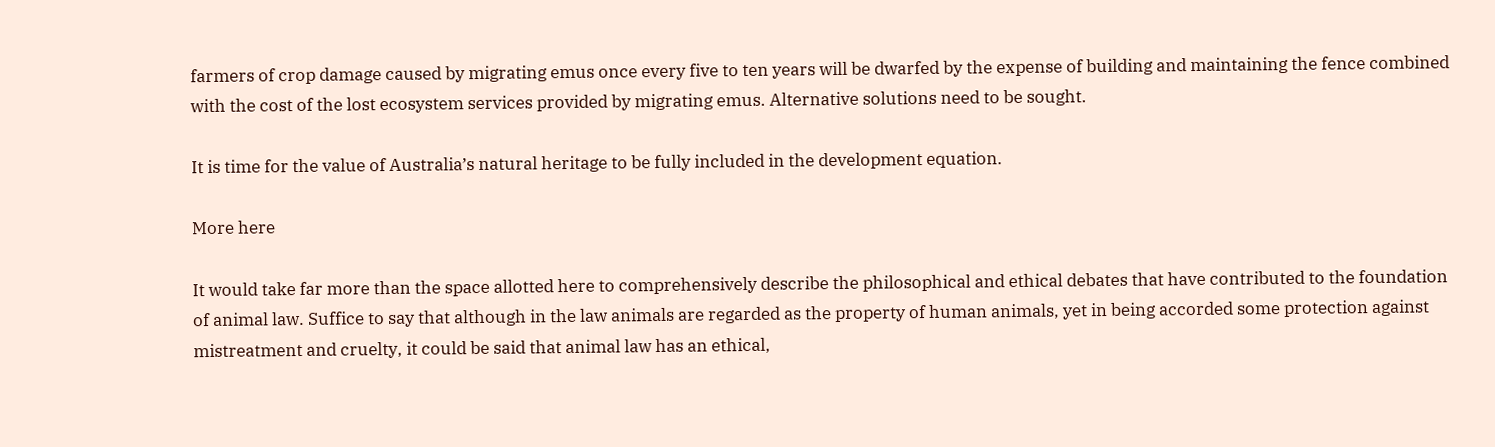farmers of crop damage caused by migrating emus once every five to ten years will be dwarfed by the expense of building and maintaining the fence combined with the cost of the lost ecosystem services provided by migrating emus. Alternative solutions need to be sought.

It is time for the value of Australia’s natural heritage to be fully included in the development equation.

More here

It would take far more than the space allotted here to comprehensively describe the philosophical and ethical debates that have contributed to the foundation of animal law. Suffice to say that although in the law animals are regarded as the property of human animals, yet in being accorded some protection against mistreatment and cruelty, it could be said that animal law has an ethical,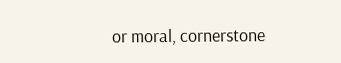or moral, cornerstone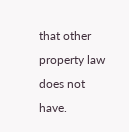that other property law does not have.